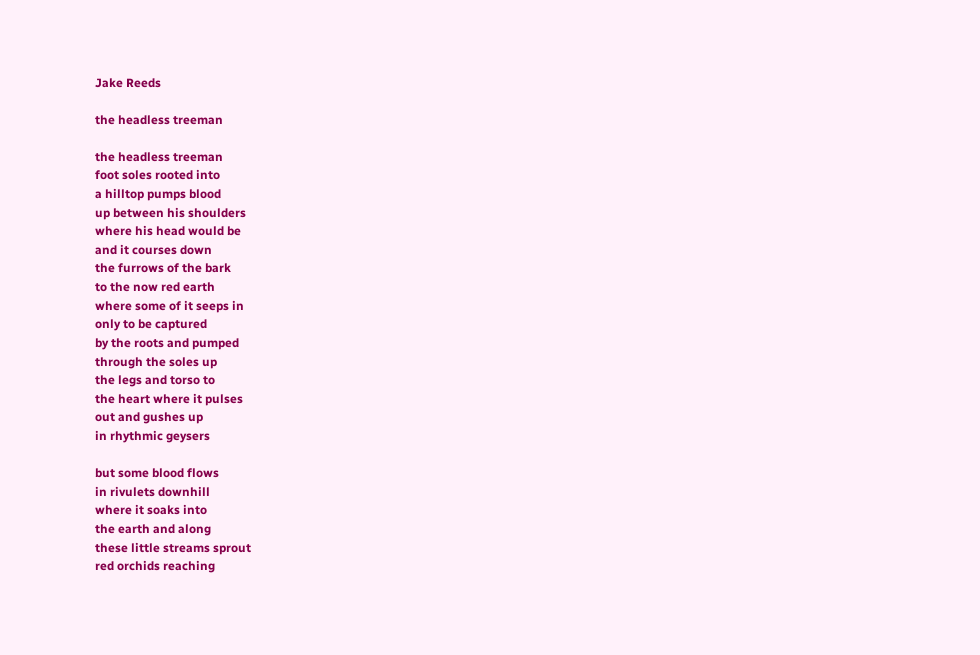Jake Reeds

the headless treeman

the headless treeman
foot soles rooted into
a hilltop pumps blood
up between his shoulders
where his head would be
and it courses down
the furrows of the bark
to the now red earth
where some of it seeps in
only to be captured
by the roots and pumped
through the soles up
the legs and torso to
the heart where it pulses
out and gushes up
in rhythmic geysers

but some blood flows
in rivulets downhill
where it soaks into
the earth and along
these little streams sprout
red orchids reaching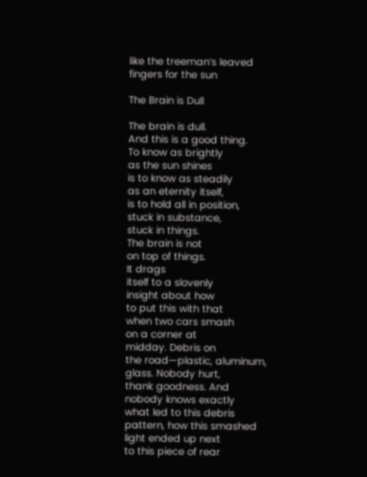like the treeman’s leaved
fingers for the sun

The Brain is Dull

The brain is dull.
And this is a good thing.
To know as brightly
as the sun shines
is to know as steadily
as an eternity itself,
is to hold all in position,
stuck in substance,
stuck in things.
The brain is not
on top of things.
It drags
itself to a slovenly
insight about how
to put this with that
when two cars smash
on a corner at
midday. Debris on
the road—plastic, aluminum,
glass. Nobody hurt,
thank goodness. And
nobody knows exactly
what led to this debris
pattern, how this smashed
light ended up next
to this piece of rear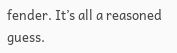fender. It’s all a reasoned
guess.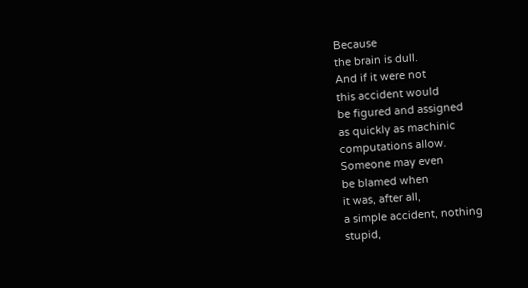Because
the brain is dull.
And if it were not
this accident would
be figured and assigned
as quickly as machinic
computations allow.
Someone may even
be blamed when
it was, after all,
a simple accident, nothing
stupid,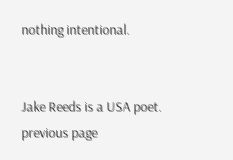nothing intentional.


Jake Reeds is a USA poet.
previous page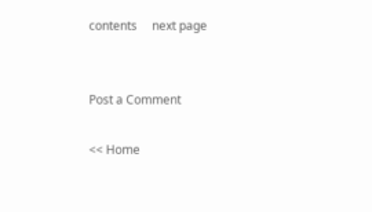contents     next page


Post a Comment

<< Home